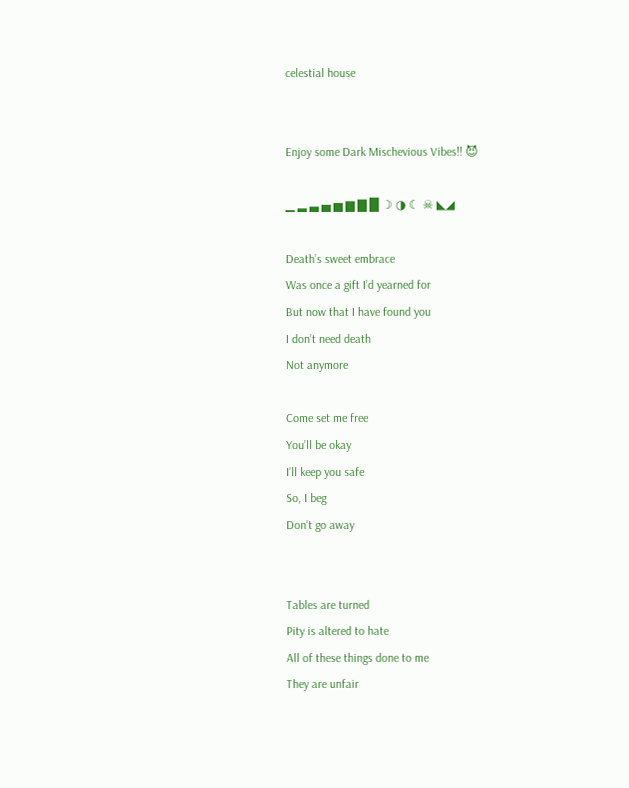celestial house


Enjoy some Dark Mischevious Vibes!! 😈

▁ ▂ ▃ ▄ ▅ ▆ ▇ █ ☽ ◑ ☾ ☠ ◣◢

Death’s sweet embrace
Was once a gift I’d yearned for
But now that I have found you
I don’t need death
Not anymore

Come set me free
You’ll be okay
I’ll keep you safe
So, I beg
Don’t go away


Tables are turned
Pity is altered to hate
All of these things done to me
They are unfair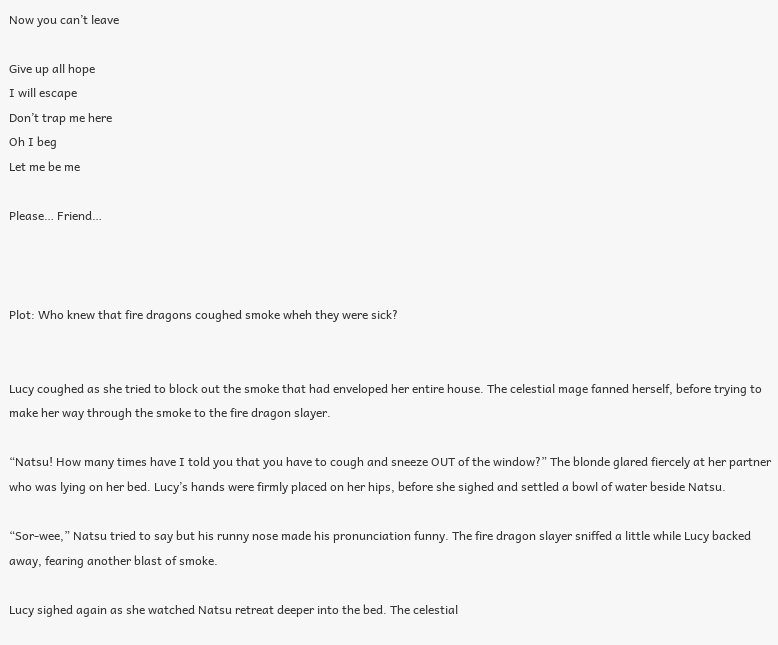Now you can’t leave

Give up all hope
I will escape
Don’t trap me here
Oh I beg
Let me be me

Please… Friend…



Plot: Who knew that fire dragons coughed smoke wheh they were sick?


Lucy coughed as she tried to block out the smoke that had enveloped her entire house. The celestial mage fanned herself, before trying to make her way through the smoke to the fire dragon slayer.

“Natsu! How many times have I told you that you have to cough and sneeze OUT of the window?” The blonde glared fiercely at her partner who was lying on her bed. Lucy’s hands were firmly placed on her hips, before she sighed and settled a bowl of water beside Natsu.

“Sor-wee,” Natsu tried to say but his runny nose made his pronunciation funny. The fire dragon slayer sniffed a little while Lucy backed away, fearing another blast of smoke.

Lucy sighed again as she watched Natsu retreat deeper into the bed. The celestial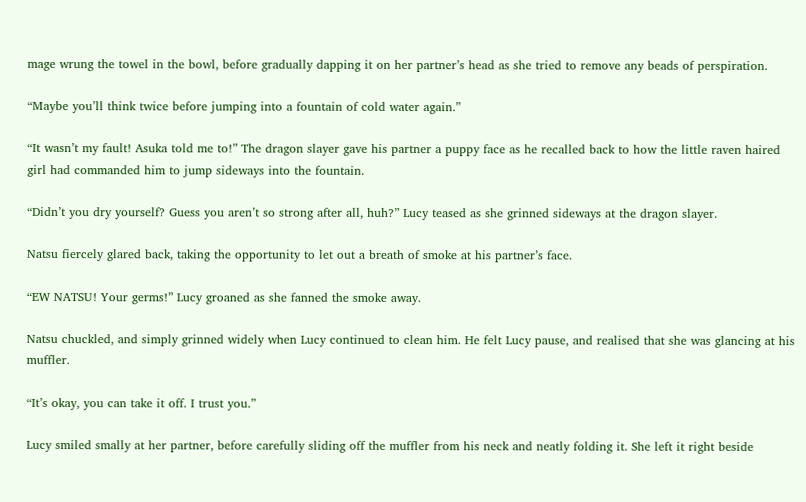mage wrung the towel in the bowl, before gradually dapping it on her partner’s head as she tried to remove any beads of perspiration.

“Maybe you’ll think twice before jumping into a fountain of cold water again.”

“It wasn’t my fault! Asuka told me to!” The dragon slayer gave his partner a puppy face as he recalled back to how the little raven haired girl had commanded him to jump sideways into the fountain.

“Didn’t you dry yourself? Guess you aren’t so strong after all, huh?” Lucy teased as she grinned sideways at the dragon slayer.

Natsu fiercely glared back, taking the opportunity to let out a breath of smoke at his partner’s face.

“EW NATSU! Your germs!” Lucy groaned as she fanned the smoke away.

Natsu chuckled, and simply grinned widely when Lucy continued to clean him. He felt Lucy pause, and realised that she was glancing at his muffler.

“It’s okay, you can take it off. I trust you.”

Lucy smiled smally at her partner, before carefully sliding off the muffler from his neck and neatly folding it. She left it right beside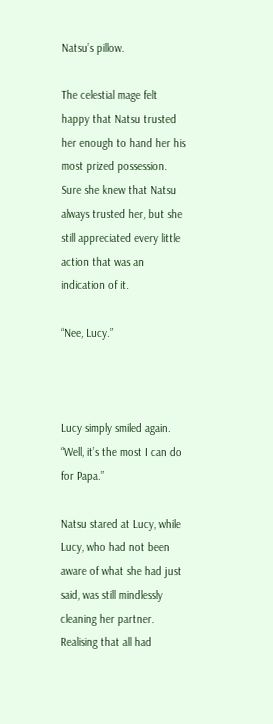Natsu’s pillow.

The celestial mage felt happy that Natsu trusted her enough to hand her his most prized possession. Sure she knew that Natsu always trusted her, but she still appreciated every little action that was an indication of it.

“Nee, Lucy.”



Lucy simply smiled again. “Well, it’s the most I can do for Papa.”

Natsu stared at Lucy, while Lucy, who had not been aware of what she had just said, was still mindlessly cleaning her partner. Realising that all had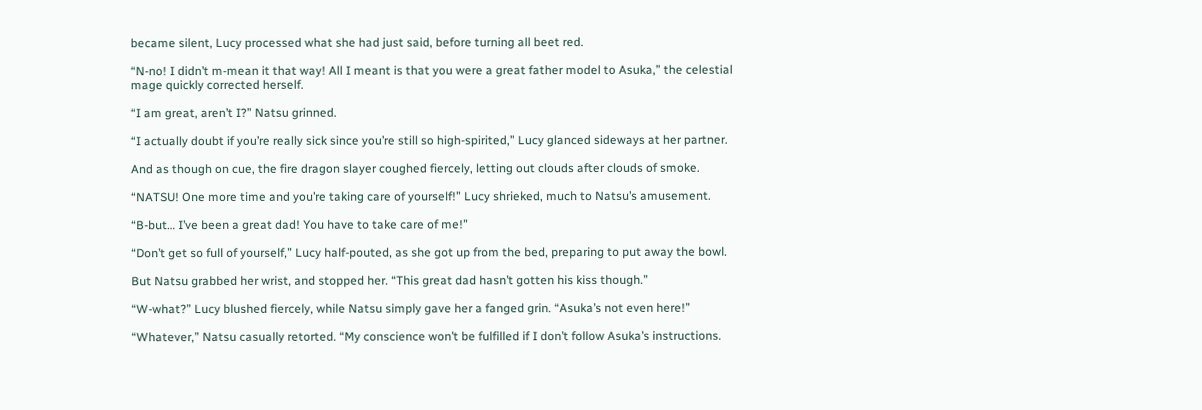became silent, Lucy processed what she had just said, before turning all beet red.

“N-no! I didn’t m-mean it that way! All I meant is that you were a great father model to Asuka,” the celestial mage quickly corrected herself.

“I am great, aren’t I?” Natsu grinned.

“I actually doubt if you’re really sick since you’re still so high-spirited,” Lucy glanced sideways at her partner.

And as though on cue, the fire dragon slayer coughed fiercely, letting out clouds after clouds of smoke.

“NATSU! One more time and you’re taking care of yourself!” Lucy shrieked, much to Natsu’s amusement.

“B-but… I’ve been a great dad! You have to take care of me!”

“Don’t get so full of yourself,” Lucy half-pouted, as she got up from the bed, preparing to put away the bowl.

But Natsu grabbed her wrist, and stopped her. “This great dad hasn’t gotten his kiss though.”

“W-what?” Lucy blushed fiercely, while Natsu simply gave her a fanged grin. “Asuka’s not even here!”

“Whatever,” Natsu casually retorted. “My conscience won’t be fulfilled if I don’t follow Asuka’s instructions.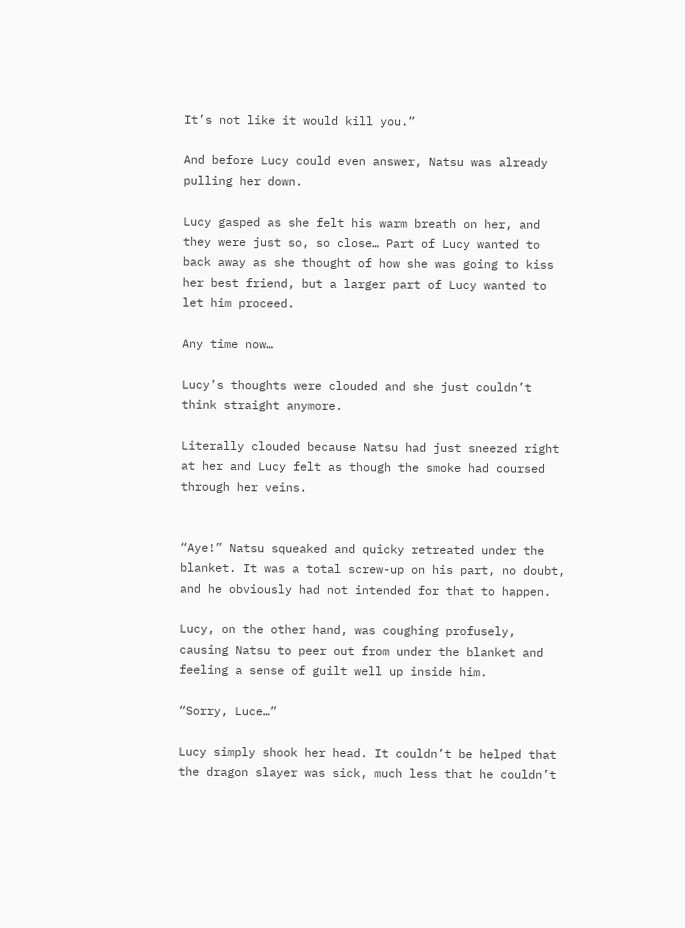It’s not like it would kill you.”

And before Lucy could even answer, Natsu was already pulling her down.

Lucy gasped as she felt his warm breath on her, and they were just so, so close… Part of Lucy wanted to back away as she thought of how she was going to kiss her best friend, but a larger part of Lucy wanted to let him proceed.

Any time now…

Lucy’s thoughts were clouded and she just couldn’t think straight anymore.

Literally clouded because Natsu had just sneezed right at her and Lucy felt as though the smoke had coursed through her veins.


“Aye!” Natsu squeaked and quicky retreated under the blanket. It was a total screw-up on his part, no doubt, and he obviously had not intended for that to happen.

Lucy, on the other hand, was coughing profusely, causing Natsu to peer out from under the blanket and feeling a sense of guilt well up inside him.

“Sorry, Luce…”

Lucy simply shook her head. It couldn’t be helped that the dragon slayer was sick, much less that he couldn’t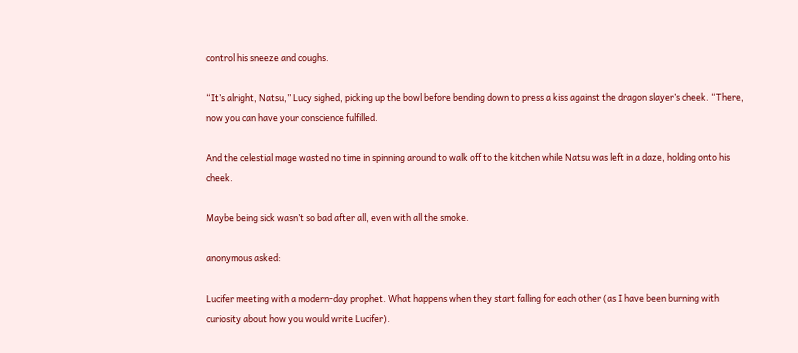control his sneeze and coughs.

“It’s alright, Natsu,” Lucy sighed, picking up the bowl before bending down to press a kiss against the dragon slayer’s cheek. “There, now you can have your conscience fulfilled.

And the celestial mage wasted no time in spinning around to walk off to the kitchen while Natsu was left in a daze, holding onto his cheek.

Maybe being sick wasn’t so bad after all, even with all the smoke.

anonymous asked:

Lucifer meeting with a modern-day prophet. What happens when they start falling for each other (as I have been burning with curiosity about how you would write Lucifer).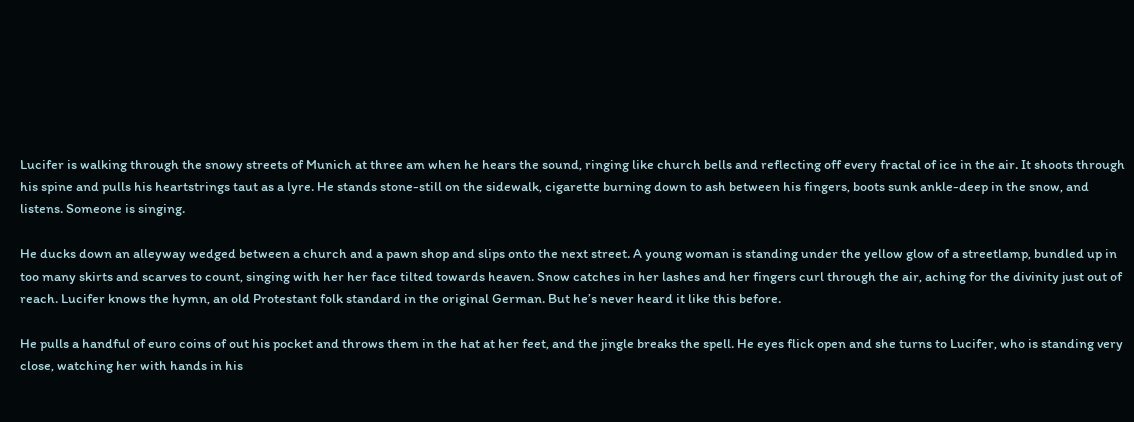Lucifer is walking through the snowy streets of Munich at three am when he hears the sound, ringing like church bells and reflecting off every fractal of ice in the air. It shoots through his spine and pulls his heartstrings taut as a lyre. He stands stone-still on the sidewalk, cigarette burning down to ash between his fingers, boots sunk ankle-deep in the snow, and listens. Someone is singing.

He ducks down an alleyway wedged between a church and a pawn shop and slips onto the next street. A young woman is standing under the yellow glow of a streetlamp, bundled up in too many skirts and scarves to count, singing with her her face tilted towards heaven. Snow catches in her lashes and her fingers curl through the air, aching for the divinity just out of reach. Lucifer knows the hymn, an old Protestant folk standard in the original German. But he’s never heard it like this before.

He pulls a handful of euro coins of out his pocket and throws them in the hat at her feet, and the jingle breaks the spell. He eyes flick open and she turns to Lucifer, who is standing very close, watching her with hands in his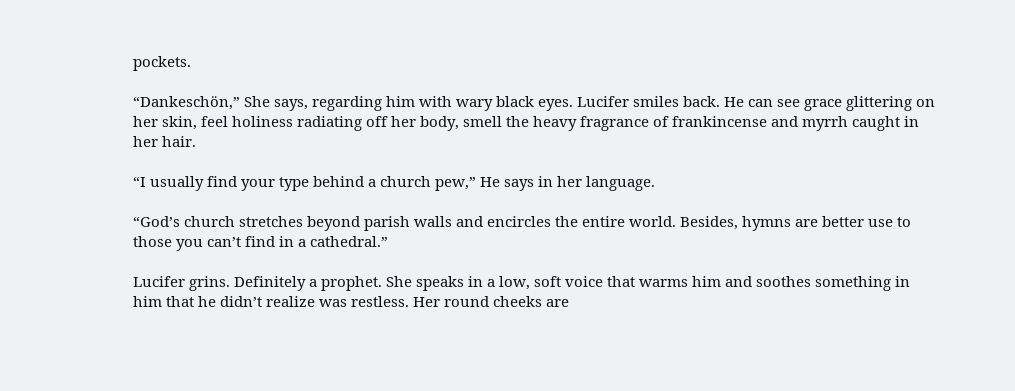pockets.

“Dankeschön,” She says, regarding him with wary black eyes. Lucifer smiles back. He can see grace glittering on her skin, feel holiness radiating off her body, smell the heavy fragrance of frankincense and myrrh caught in her hair.

“I usually find your type behind a church pew,” He says in her language.

“God’s church stretches beyond parish walls and encircles the entire world. Besides, hymns are better use to those you can’t find in a cathedral.”

Lucifer grins. Definitely a prophet. She speaks in a low, soft voice that warms him and soothes something in him that he didn’t realize was restless. Her round cheeks are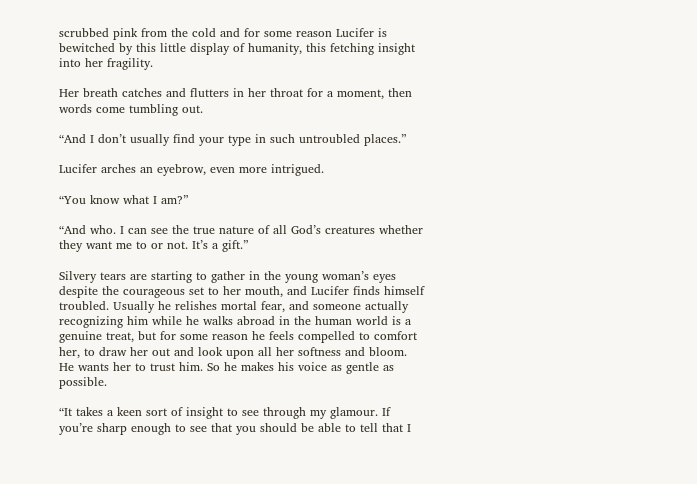scrubbed pink from the cold and for some reason Lucifer is bewitched by this little display of humanity, this fetching insight into her fragility.

Her breath catches and flutters in her throat for a moment, then words come tumbling out.

“And I don’t usually find your type in such untroubled places.”

Lucifer arches an eyebrow, even more intrigued.

“You know what I am?”

“And who. I can see the true nature of all God’s creatures whether they want me to or not. It’s a gift.”

Silvery tears are starting to gather in the young woman’s eyes despite the courageous set to her mouth, and Lucifer finds himself troubled. Usually he relishes mortal fear, and someone actually recognizing him while he walks abroad in the human world is a genuine treat, but for some reason he feels compelled to comfort her, to draw her out and look upon all her softness and bloom. He wants her to trust him. So he makes his voice as gentle as possible.

“It takes a keen sort of insight to see through my glamour. If you’re sharp enough to see that you should be able to tell that I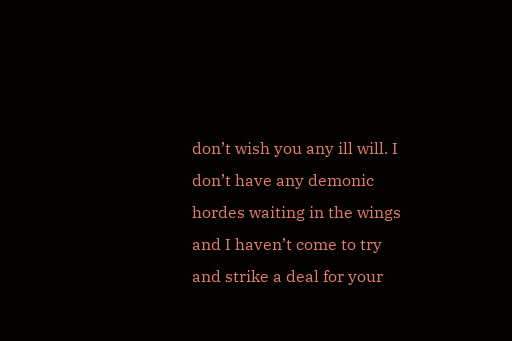don’t wish you any ill will. I don’t have any demonic hordes waiting in the wings and I haven’t come to try and strike a deal for your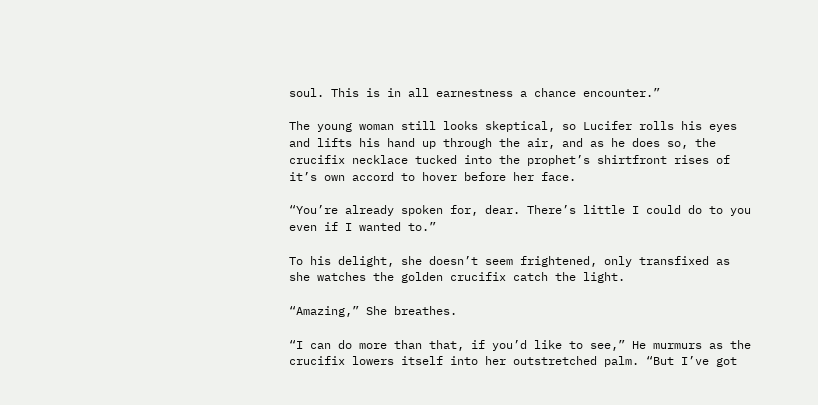soul. This is in all earnestness a chance encounter.”

The young woman still looks skeptical, so Lucifer rolls his eyes and lifts his hand up through the air, and as he does so, the crucifix necklace tucked into the prophet’s shirtfront rises of it’s own accord to hover before her face.

“You’re already spoken for, dear. There’s little I could do to you even if I wanted to.”

To his delight, she doesn’t seem frightened, only transfixed as she watches the golden crucifix catch the light.

“Amazing,” She breathes.

“I can do more than that, if you’d like to see,” He murmurs as the crucifix lowers itself into her outstretched palm. “But I’ve got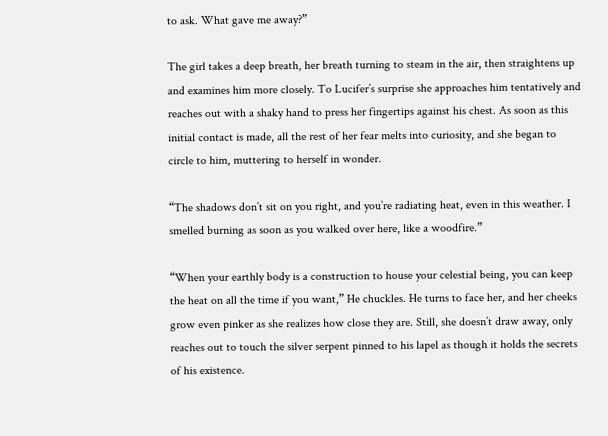to ask. What gave me away?”

The girl takes a deep breath, her breath turning to steam in the air, then straightens up and examines him more closely. To Lucifer’s surprise she approaches him tentatively and reaches out with a shaky hand to press her fingertips against his chest. As soon as this initial contact is made, all the rest of her fear melts into curiosity, and she began to circle to him, muttering to herself in wonder.

“The shadows don’t sit on you right, and you’re radiating heat, even in this weather. I smelled burning as soon as you walked over here, like a woodfire.”

“When your earthly body is a construction to house your celestial being, you can keep the heat on all the time if you want,” He chuckles. He turns to face her, and her cheeks grow even pinker as she realizes how close they are. Still, she doesn’t draw away, only reaches out to touch the silver serpent pinned to his lapel as though it holds the secrets of his existence.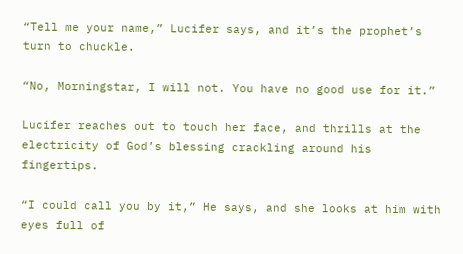“Tell me your name,” Lucifer says, and it’s the prophet’s turn to chuckle.

“No, Morningstar, I will not. You have no good use for it.”

Lucifer reaches out to touch her face, and thrills at the electricity of God’s blessing crackling around his fingertips.

“I could call you by it,” He says, and she looks at him with eyes full of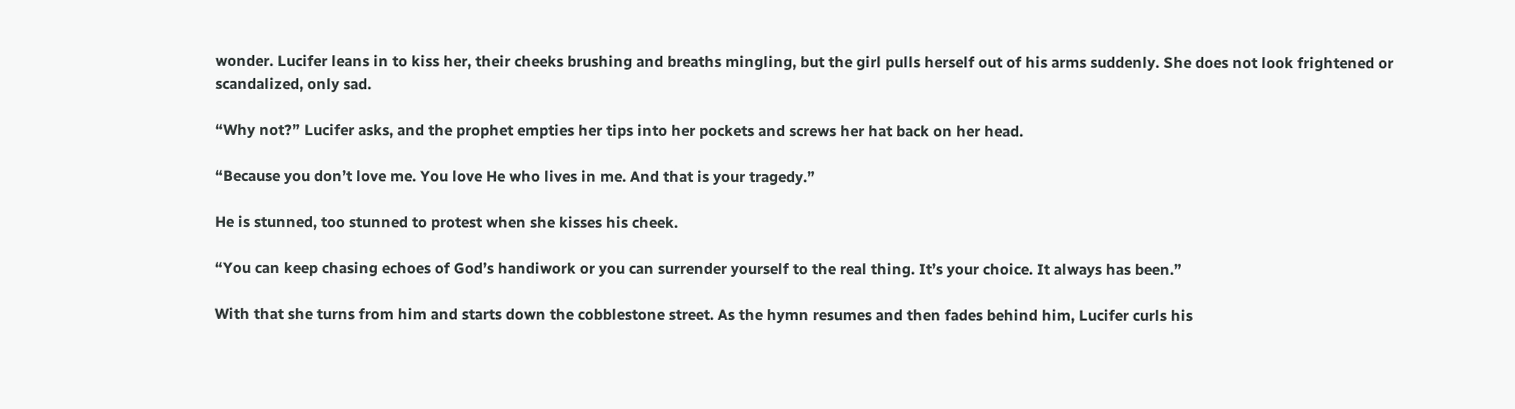wonder. Lucifer leans in to kiss her, their cheeks brushing and breaths mingling, but the girl pulls herself out of his arms suddenly. She does not look frightened or scandalized, only sad.

“Why not?” Lucifer asks, and the prophet empties her tips into her pockets and screws her hat back on her head.

“Because you don’t love me. You love He who lives in me. And that is your tragedy.”

He is stunned, too stunned to protest when she kisses his cheek.

“You can keep chasing echoes of God’s handiwork or you can surrender yourself to the real thing. It’s your choice. It always has been.”

With that she turns from him and starts down the cobblestone street. As the hymn resumes and then fades behind him, Lucifer curls his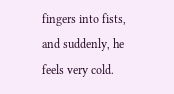fingers into fists, and suddenly, he feels very cold.